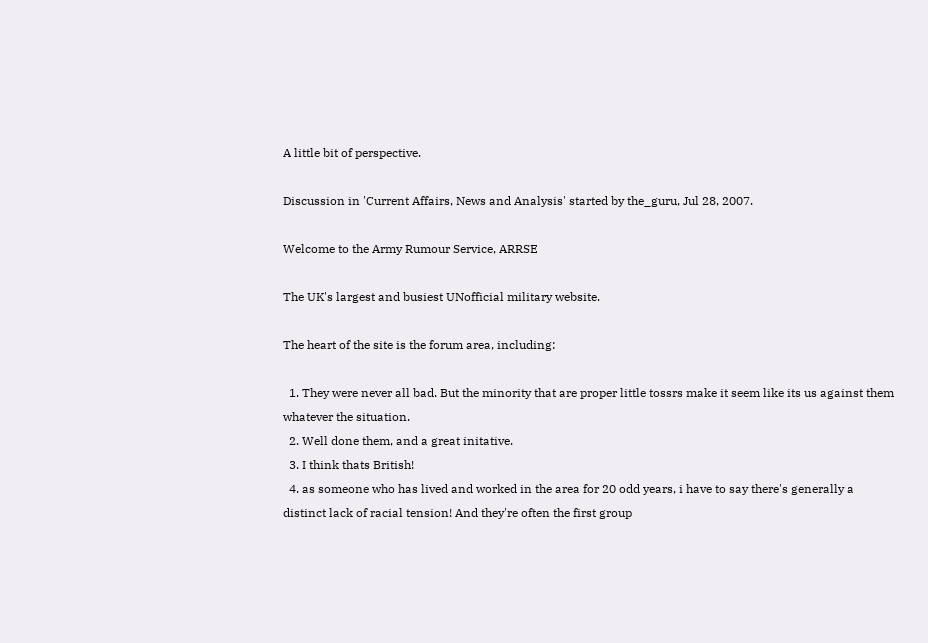A little bit of perspective.

Discussion in 'Current Affairs, News and Analysis' started by the_guru, Jul 28, 2007.

Welcome to the Army Rumour Service, ARRSE

The UK's largest and busiest UNofficial military website.

The heart of the site is the forum area, including:

  1. They were never all bad. But the minority that are proper little tossrs make it seem like its us against them whatever the situation.
  2. Well done them, and a great initative.
  3. I think thats British!
  4. as someone who has lived and worked in the area for 20 odd years, i have to say there's generally a distinct lack of racial tension! And they're often the first group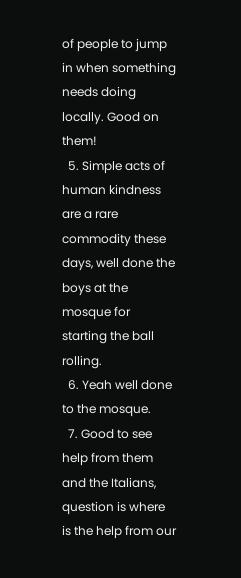of people to jump in when something needs doing locally. Good on them!
  5. Simple acts of human kindness are a rare commodity these days, well done the boys at the mosque for starting the ball rolling.
  6. Yeah well done to the mosque.
  7. Good to see help from them and the Italians, question is where is the help from our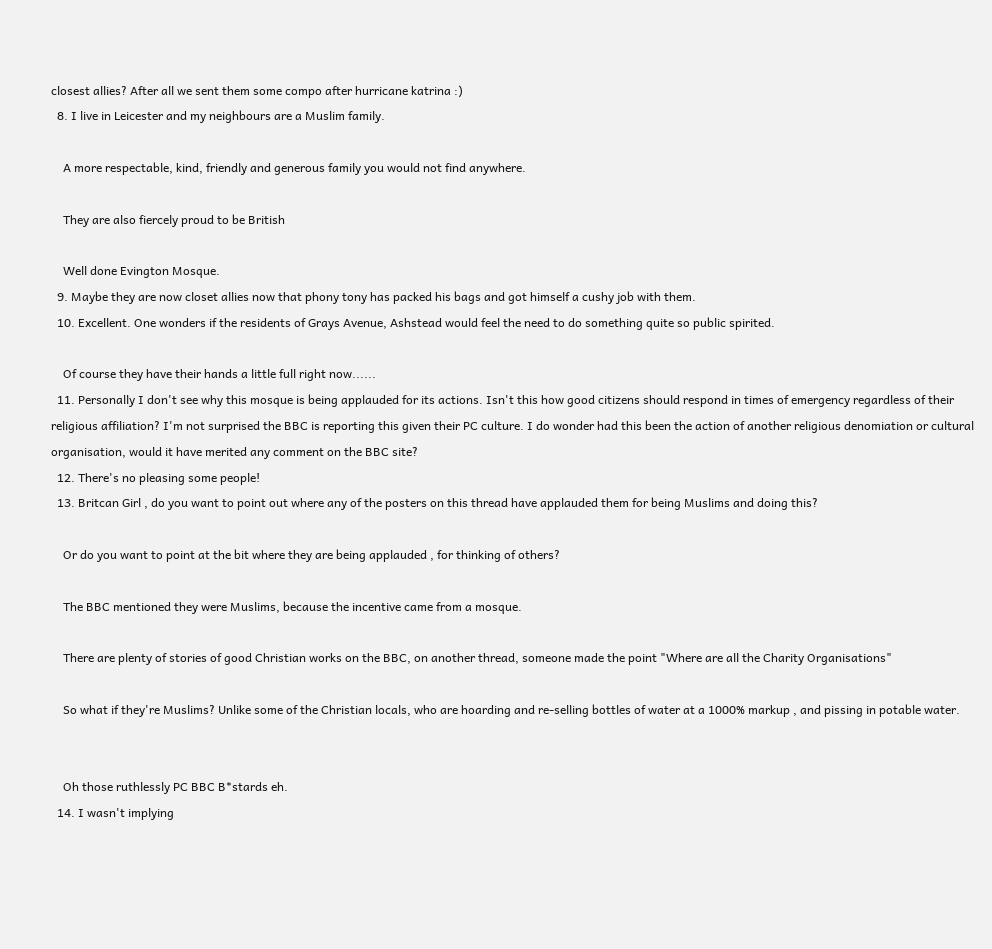closest allies? After all we sent them some compo after hurricane katrina :)
  8. I live in Leicester and my neighbours are a Muslim family.

    A more respectable, kind, friendly and generous family you would not find anywhere.

    They are also fiercely proud to be British

    Well done Evington Mosque.
  9. Maybe they are now closet allies now that phony tony has packed his bags and got himself a cushy job with them.
  10. Excellent. One wonders if the residents of Grays Avenue, Ashstead would feel the need to do something quite so public spirited.

    Of course they have their hands a little full right now......
  11. Personally I don't see why this mosque is being applauded for its actions. Isn't this how good citizens should respond in times of emergency regardless of their religious affiliation? I'm not surprised the BBC is reporting this given their PC culture. I do wonder had this been the action of another religious denomiation or cultural organisation, would it have merited any comment on the BBC site?
  12. There's no pleasing some people!
  13. Britcan Girl , do you want to point out where any of the posters on this thread have applauded them for being Muslims and doing this?

    Or do you want to point at the bit where they are being applauded , for thinking of others?

    The BBC mentioned they were Muslims, because the incentive came from a mosque.

    There are plenty of stories of good Christian works on the BBC, on another thread, someone made the point "Where are all the Charity Organisations"

    So what if they're Muslims? Unlike some of the Christian locals, who are hoarding and re-selling bottles of water at a 1000% markup , and pissing in potable water.


    Oh those ruthlessly PC BBC B*stards eh.
  14. I wasn't implying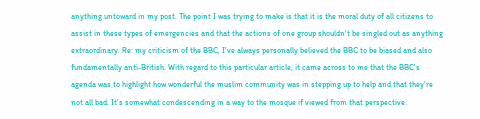anything untoward in my post. The point I was trying to make is that it is the moral duty of all citizens to assist in these types of emergencies and that the actions of one group shouldn't be singled out as anything extraordinary. Re: my criticism of the BBC, I've always personally believed the BBC to be biased and also fundamentally anti-British. With regard to this particular article, it came across to me that the BBC's agenda was to highlight how wonderful the muslim community was in stepping up to help and that they're not all bad. It's somewhat condescending in a way to the mosque if viewed from that perspective.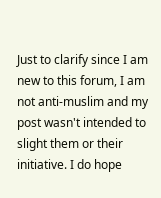Just to clarify since I am new to this forum, I am not anti-muslim and my post wasn't intended to slight them or their initiative. I do hope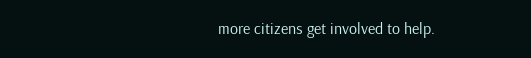more citizens get involved to help.